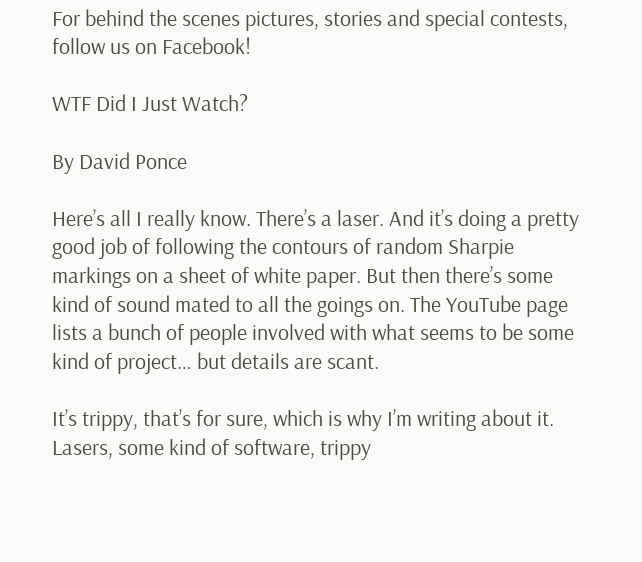For behind the scenes pictures, stories and special contests, follow us on Facebook!

WTF Did I Just Watch?

By David Ponce

Here’s all I really know. There’s a laser. And it’s doing a pretty good job of following the contours of random Sharpie markings on a sheet of white paper. But then there’s some kind of sound mated to all the goings on. The YouTube page lists a bunch of people involved with what seems to be some kind of project… but details are scant.

It’s trippy, that’s for sure, which is why I’m writing about it. Lasers, some kind of software, trippy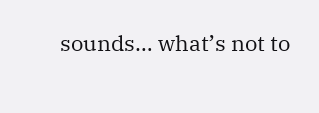sounds… what’s not to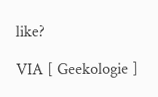like?

VIA [ Geekologie ]